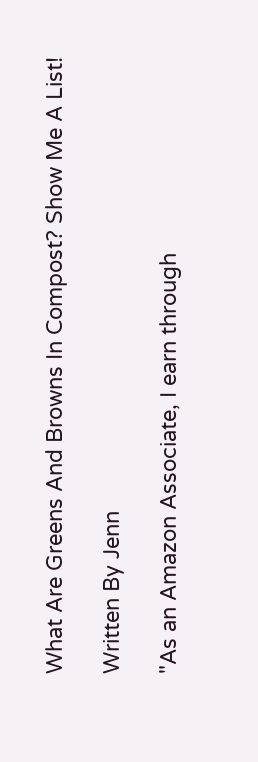What Are Greens And Browns In Compost? Show Me A List!

Written By Jenn

"As an Amazon Associate, I earn through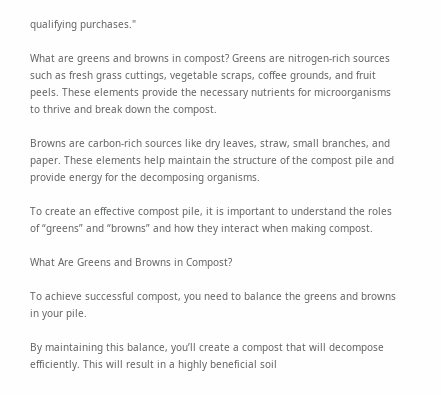qualifying purchases."

What are greens and browns in compost? Greens are nitrogen-rich sources such as fresh grass cuttings, vegetable scraps, coffee grounds, and fruit peels. These elements provide the necessary nutrients for microorganisms to thrive and break down the compost.

Browns are carbon-rich sources like dry leaves, straw, small branches, and paper. These elements help maintain the structure of the compost pile and provide energy for the decomposing organisms.

To create an effective compost pile, it is important to understand the roles of “greens” and “browns” and how they interact when making compost.

What Are Greens and Browns in Compost?

To achieve successful compost, you need to balance the greens and browns in your pile.

By maintaining this balance, you’ll create a compost that will decompose efficiently. This will result in a highly beneficial soil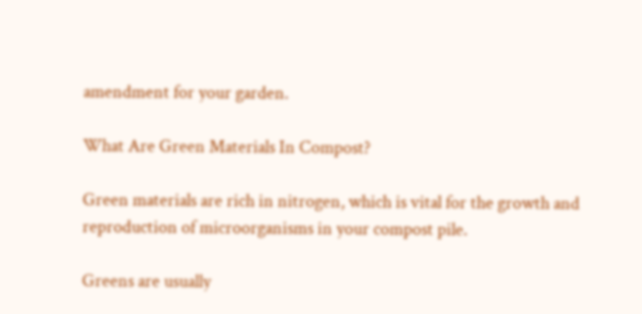amendment for your garden.

What Are Green Materials In Compost?

Green materials are rich in nitrogen, which is vital for the growth and reproduction of microorganisms in your compost pile.

Greens are usually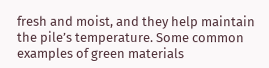fresh and moist, and they help maintain the pile’s temperature. Some common examples of green materials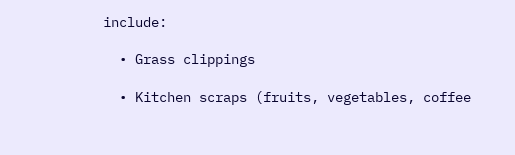include:

  • Grass clippings

  • Kitchen scraps (fruits, vegetables, coffee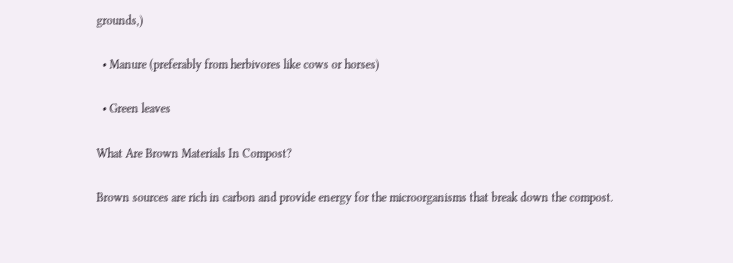grounds,)

  • Manure (preferably from herbivores like cows or horses)

  • Green leaves

What Are Brown Materials In Compost?

Brown sources are rich in carbon and provide energy for the microorganisms that break down the compost.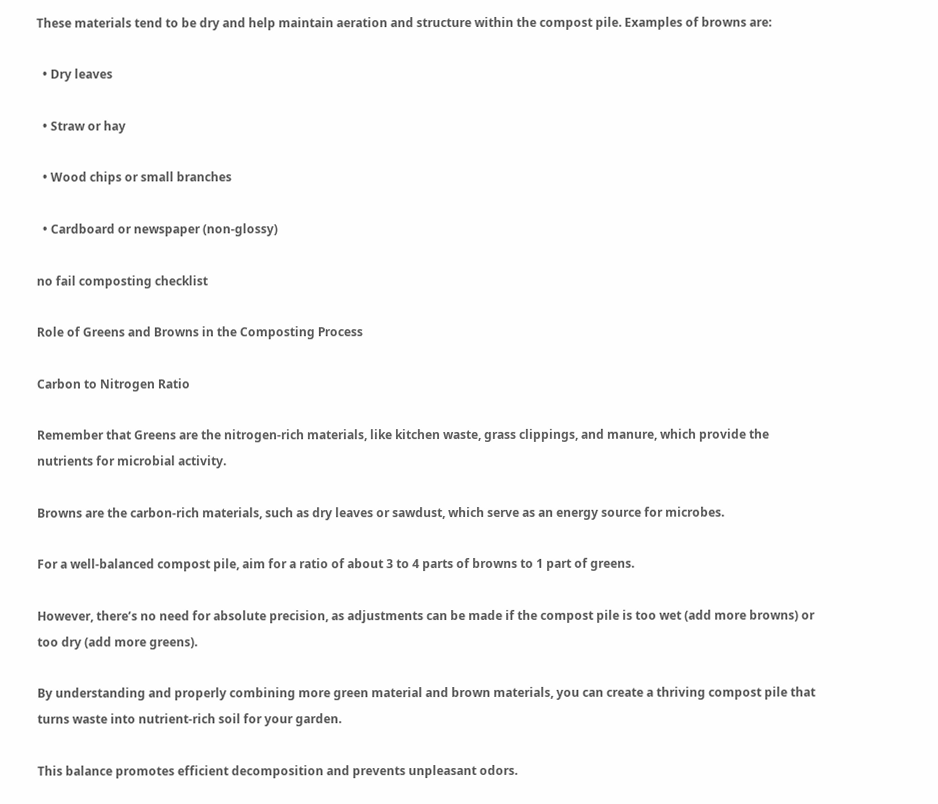These materials tend to be dry and help maintain aeration and structure within the compost pile. Examples of browns are:

  • Dry leaves

  • Straw or hay

  • Wood chips or small branches

  • Cardboard or newspaper (non-glossy)

no fail composting checklist

Role of Greens and Browns in the Composting Process

Carbon to Nitrogen Ratio

Remember that Greens are the nitrogen-rich materials, like kitchen waste, grass clippings, and manure, which provide the nutrients for microbial activity.

Browns are the carbon-rich materials, such as dry leaves or sawdust, which serve as an energy source for microbes.

For a well-balanced compost pile, aim for a ratio of about 3 to 4 parts of browns to 1 part of greens.

However, there’s no need for absolute precision, as adjustments can be made if the compost pile is too wet (add more browns) or too dry (add more greens).

By understanding and properly combining more green material and brown materials, you can create a thriving compost pile that turns waste into nutrient-rich soil for your garden.

This balance promotes efficient decomposition and prevents unpleasant odors.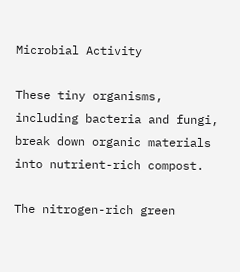Microbial Activity

These tiny organisms, including bacteria and fungi, break down organic materials into nutrient-rich compost.

The nitrogen-rich green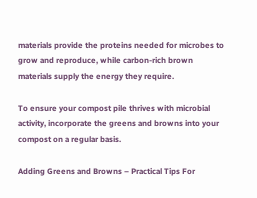materials provide the proteins needed for microbes to grow and reproduce, while carbon-rich brown materials supply the energy they require.

To ensure your compost pile thrives with microbial activity, incorporate the greens and browns into your compost on a regular basis.

Adding Greens and Browns – Practical Tips For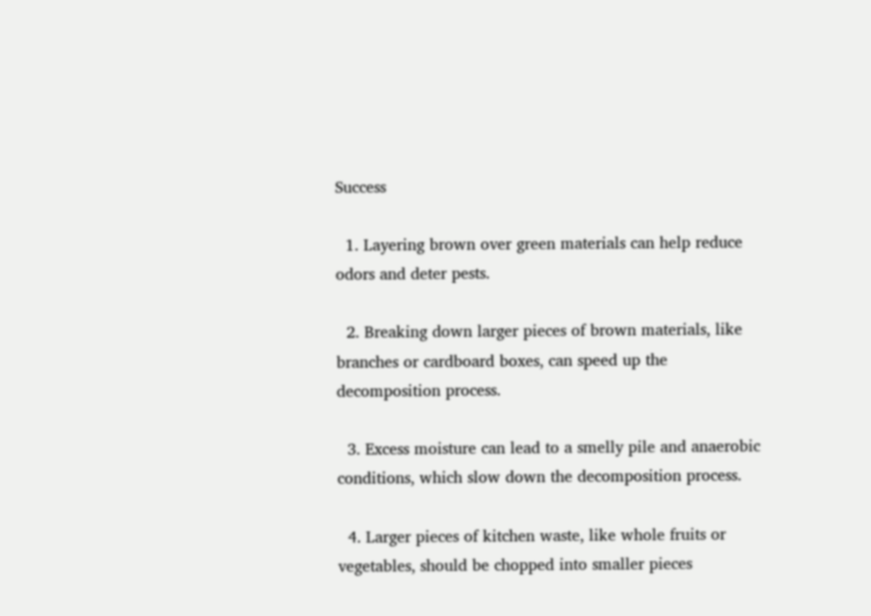Success

  1. Layering brown over green materials can help reduce odors and deter pests.

  2. Breaking down larger pieces of brown materials, like branches or cardboard boxes, can speed up the decomposition process.

  3. Excess moisture can lead to a smelly pile and anaerobic conditions, which slow down the decomposition process.

  4. Larger pieces of kitchen waste, like whole fruits or vegetables, should be chopped into smaller pieces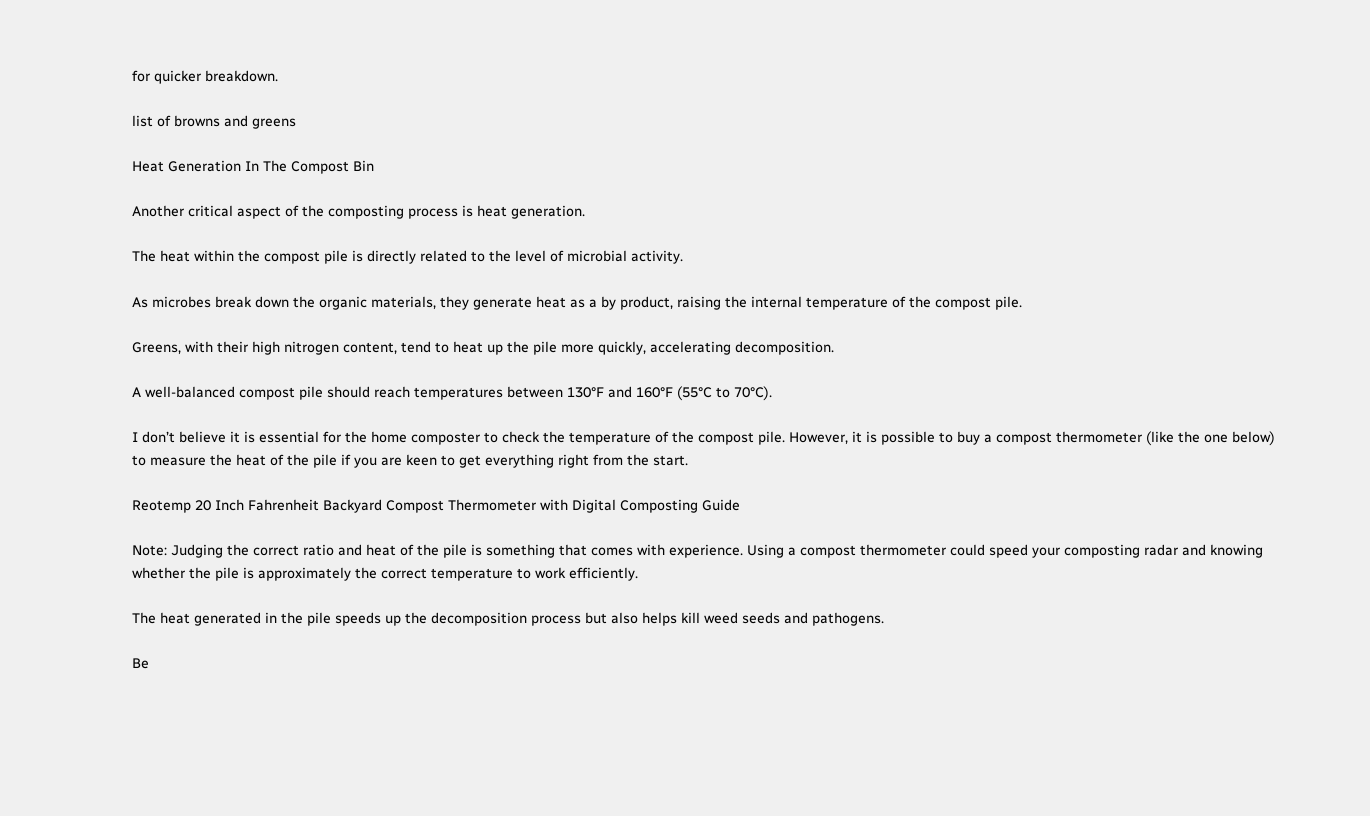for quicker breakdown.

list of browns and greens

Heat Generation In The Compost Bin

Another critical aspect of the composting process is heat generation.

The heat within the compost pile is directly related to the level of microbial activity.

As microbes break down the organic materials, they generate heat as a by product, raising the internal temperature of the compost pile.

Greens, with their high nitrogen content, tend to heat up the pile more quickly, accelerating decomposition.

A well-balanced compost pile should reach temperatures between 130°F and 160°F (55°C to 70°C).

I don’t believe it is essential for the home composter to check the temperature of the compost pile. However, it is possible to buy a compost thermometer (like the one below) to measure the heat of the pile if you are keen to get everything right from the start.

Reotemp 20 Inch Fahrenheit Backyard Compost Thermometer with Digital Composting Guide

Note: Judging the correct ratio and heat of the pile is something that comes with experience. Using a compost thermometer could speed your composting radar and knowing whether the pile is approximately the correct temperature to work efficiently.

The heat generated in the pile speeds up the decomposition process but also helps kill weed seeds and pathogens.

Be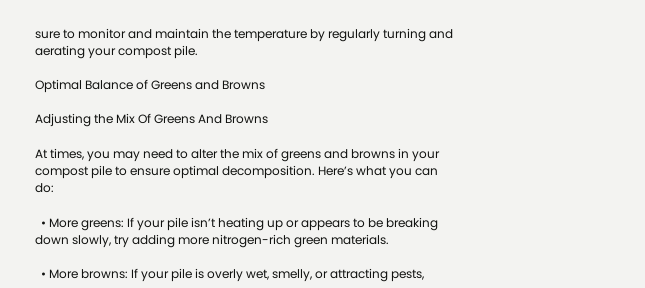sure to monitor and maintain the temperature by regularly turning and aerating your compost pile.

Optimal Balance of Greens and Browns

Adjusting the Mix Of Greens And Browns

At times, you may need to alter the mix of greens and browns in your compost pile to ensure optimal decomposition. Here’s what you can do:

  • More greens: If your pile isn’t heating up or appears to be breaking down slowly, try adding more nitrogen-rich green materials.

  • More browns: If your pile is overly wet, smelly, or attracting pests,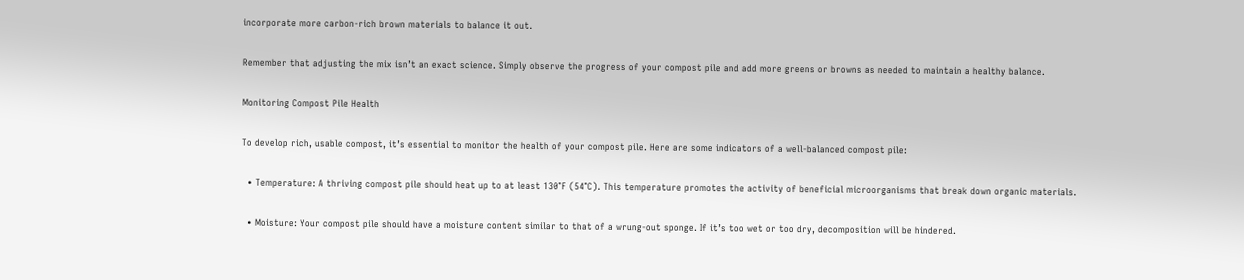incorporate more carbon-rich brown materials to balance it out.

Remember that adjusting the mix isn’t an exact science. Simply observe the progress of your compost pile and add more greens or browns as needed to maintain a healthy balance.

Monitoring Compost Pile Health

To develop rich, usable compost, it’s essential to monitor the health of your compost pile. Here are some indicators of a well-balanced compost pile:

  • Temperature: A thriving compost pile should heat up to at least 130°F (54°C). This temperature promotes the activity of beneficial microorganisms that break down organic materials.

  • Moisture: Your compost pile should have a moisture content similar to that of a wrung-out sponge. If it’s too wet or too dry, decomposition will be hindered.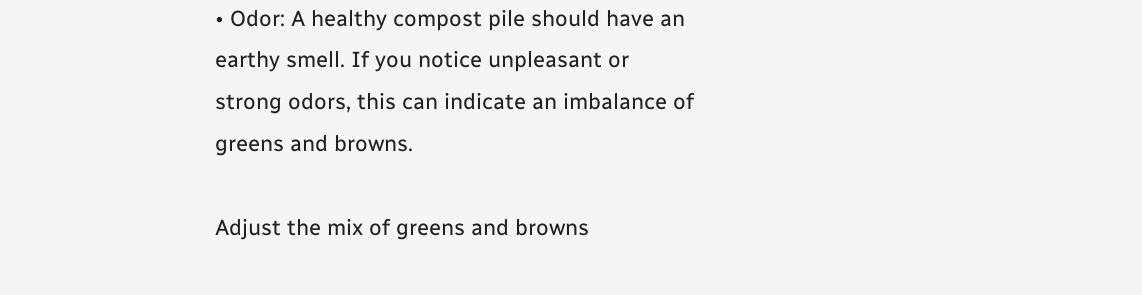• Odor: A healthy compost pile should have an earthy smell. If you notice unpleasant or strong odors, this can indicate an imbalance of greens and browns.

Adjust the mix of greens and browns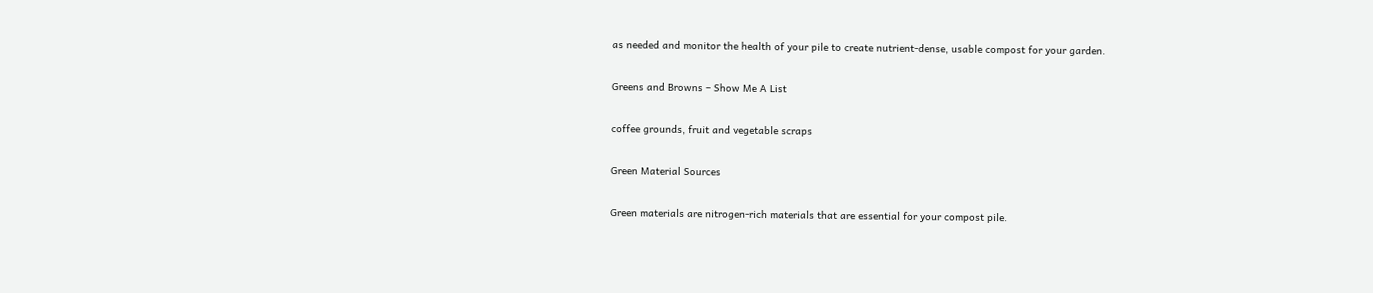as needed and monitor the health of your pile to create nutrient-dense, usable compost for your garden.

Greens and Browns – Show Me A List

coffee grounds, fruit and vegetable scraps

Green Material Sources

Green materials are nitrogen-rich materials that are essential for your compost pile.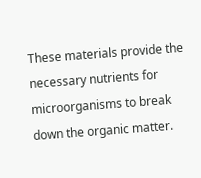These materials provide the necessary nutrients for microorganisms to break down the organic matter.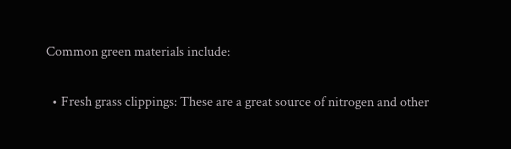Common green materials include:

  • Fresh grass clippings: These are a great source of nitrogen and other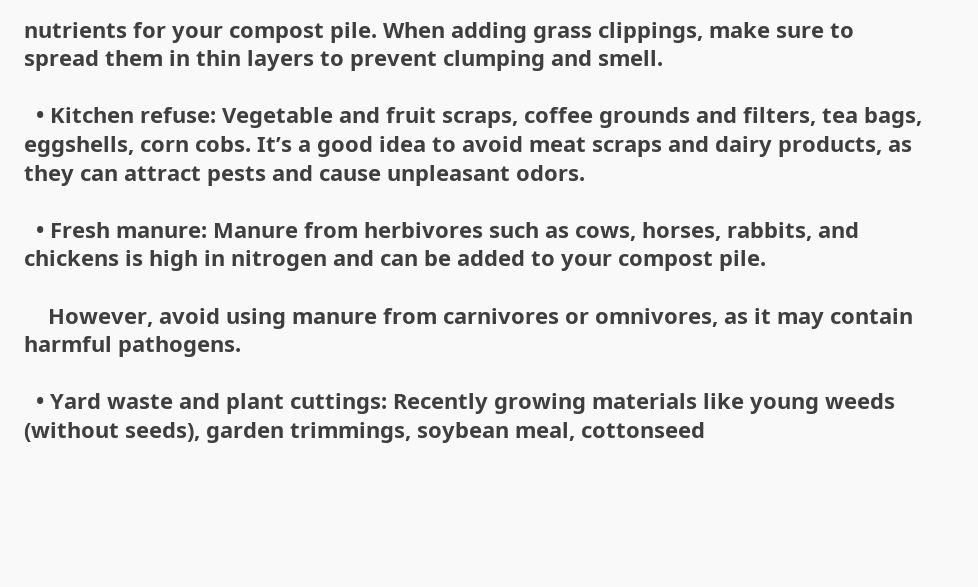nutrients for your compost pile. When adding grass clippings, make sure to spread them in thin layers to prevent clumping and smell.

  • Kitchen refuse: Vegetable and fruit scraps, coffee grounds and filters, tea bags, eggshells, corn cobs. It’s a good idea to avoid meat scraps and dairy products, as they can attract pests and cause unpleasant odors.

  • Fresh manure: Manure from herbivores such as cows, horses, rabbits, and chickens is high in nitrogen and can be added to your compost pile.

    However, avoid using manure from carnivores or omnivores, as it may contain harmful pathogens.

  • Yard waste and plant cuttings: Recently growing materials like young weeds (without seeds), garden trimmings, soybean meal, cottonseed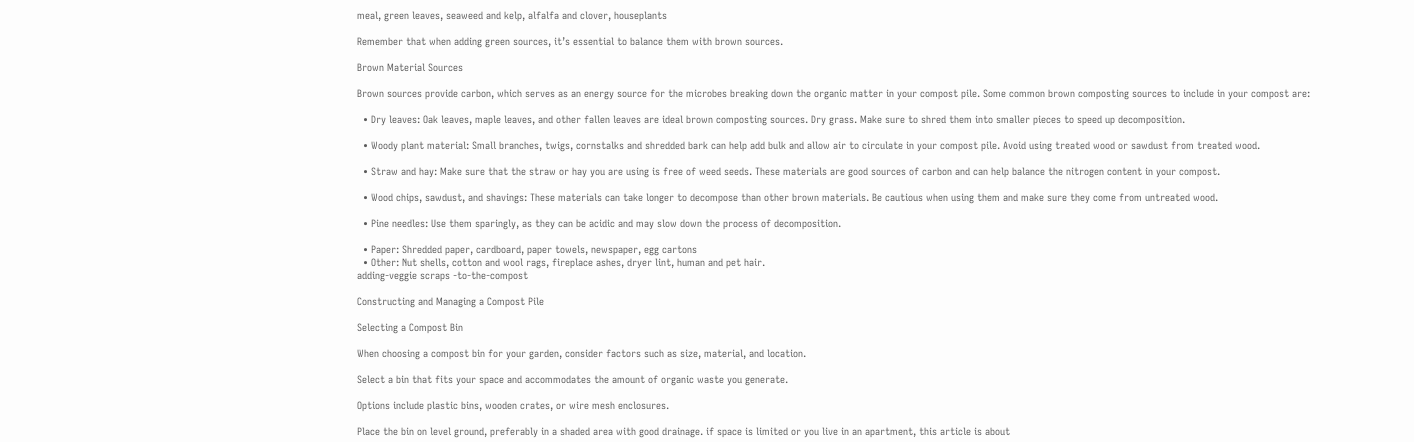meal, green leaves, seaweed and kelp, alfalfa and clover, houseplants

Remember that when adding green sources, it’s essential to balance them with brown sources.

Brown Material Sources

Brown sources provide carbon, which serves as an energy source for the microbes breaking down the organic matter in your compost pile. Some common brown composting sources to include in your compost are:

  • Dry leaves: Oak leaves, maple leaves, and other fallen leaves are ideal brown composting sources. Dry grass. Make sure to shred them into smaller pieces to speed up decomposition.

  • Woody plant material: Small branches, twigs, cornstalks and shredded bark can help add bulk and allow air to circulate in your compost pile. Avoid using treated wood or sawdust from treated wood.

  • Straw and hay: Make sure that the straw or hay you are using is free of weed seeds. These materials are good sources of carbon and can help balance the nitrogen content in your compost.

  • Wood chips, sawdust, and shavings: These materials can take longer to decompose than other brown materials. Be cautious when using them and make sure they come from untreated wood.

  • Pine needles: Use them sparingly, as they can be acidic and may slow down the process of decomposition.

  • Paper: Shredded paper, cardboard, paper towels, newspaper, egg cartons
  • Other: Nut shells, cotton and wool rags, fireplace ashes, dryer lint, human and pet hair.
adding-veggie scraps -to-the-compost

Constructing and Managing a Compost Pile

Selecting a Compost Bin

When choosing a compost bin for your garden, consider factors such as size, material, and location.

Select a bin that fits your space and accommodates the amount of organic waste you generate.

Options include plastic bins, wooden crates, or wire mesh enclosures.

Place the bin on level ground, preferably in a shaded area with good drainage. if space is limited or you live in an apartment, this article is about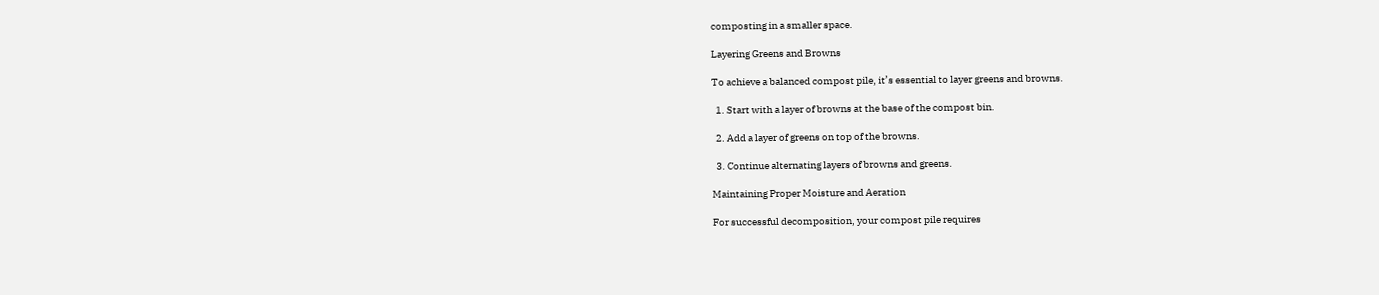composting in a smaller space.

Layering Greens and Browns

To achieve a balanced compost pile, it’s essential to layer greens and browns.

  1. Start with a layer of browns at the base of the compost bin.

  2. Add a layer of greens on top of the browns.

  3. Continue alternating layers of browns and greens.

Maintaining Proper Moisture and Aeration

For successful decomposition, your compost pile requires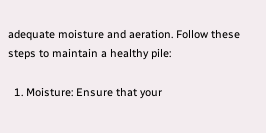adequate moisture and aeration. Follow these steps to maintain a healthy pile:

  1. Moisture: Ensure that your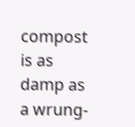compost is as damp as a wrung-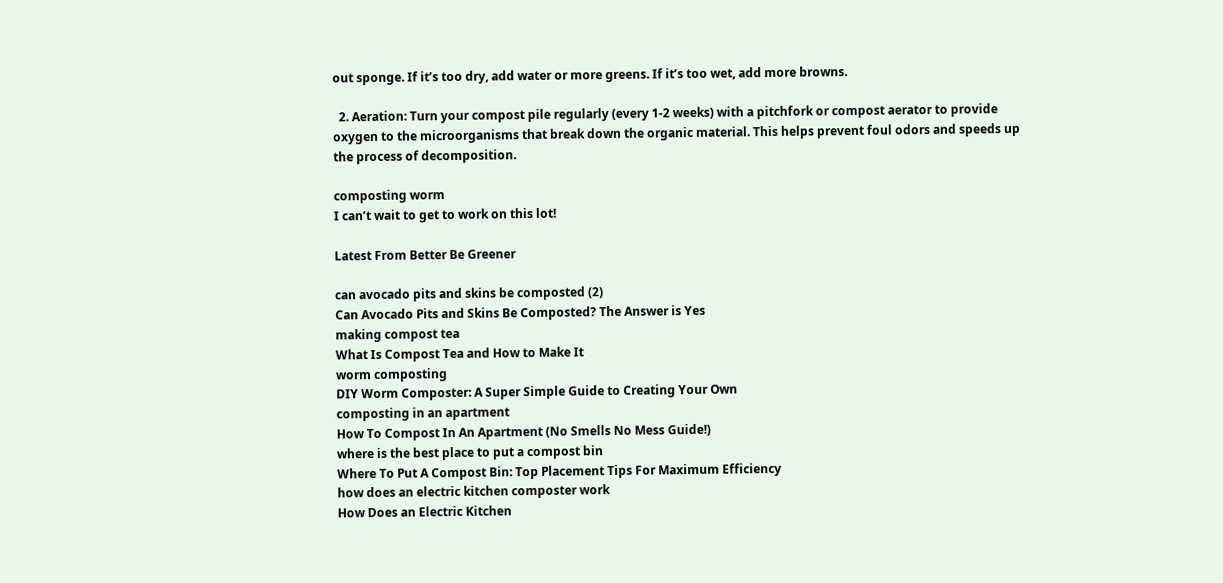out sponge. If it’s too dry, add water or more greens. If it’s too wet, add more browns.

  2. Aeration: Turn your compost pile regularly (every 1-2 weeks) with a pitchfork or compost aerator to provide oxygen to the microorganisms that break down the organic material. This helps prevent foul odors and speeds up the process of decomposition.

composting worm
I can’t wait to get to work on this lot!

Latest From Better Be Greener

can avocado pits and skins be composted (2)
Can Avocado Pits and Skins Be Composted? The Answer is Yes
making compost tea
What Is Compost Tea and How to Make It
worm composting
DIY Worm Composter: A Super Simple Guide to Creating Your Own
composting in an apartment
How To Compost In An Apartment (No Smells No Mess Guide!)
where is the best place to put a compost bin
Where To Put A Compost Bin: Top Placement Tips For Maximum Efficiency
how does an electric kitchen composter work
How Does an Electric Kitchen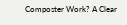Composter Work? A Clear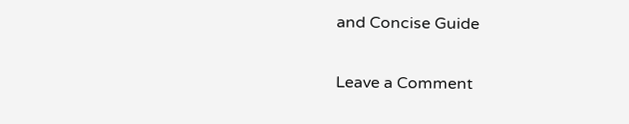and Concise Guide

Leave a Comment